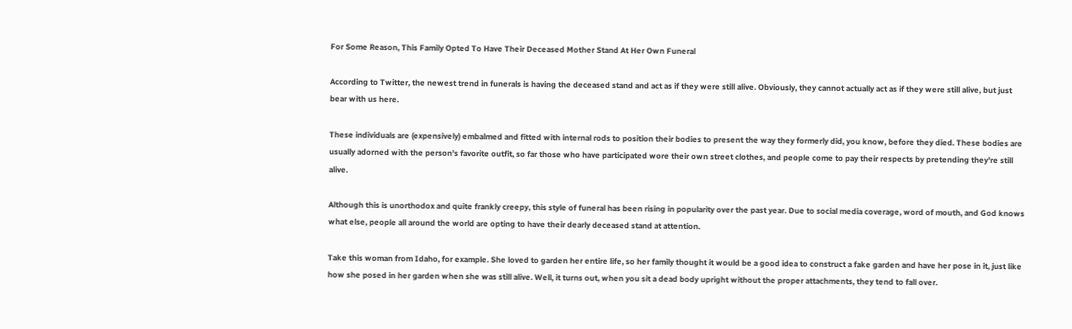For Some Reason, This Family Opted To Have Their Deceased Mother Stand At Her Own Funeral

According to Twitter, the newest trend in funerals is having the deceased stand and act as if they were still alive. Obviously, they cannot actually act as if they were still alive, but just bear with us here.

These individuals are (expensively) embalmed and fitted with internal rods to position their bodies to present the way they formerly did, you know, before they died. These bodies are usually adorned with the person's favorite outfit, so far those who have participated wore their own street clothes, and people come to pay their respects by pretending they're still alive.

Although this is unorthodox and quite frankly creepy, this style of funeral has been rising in popularity over the past year. Due to social media coverage, word of mouth, and God knows what else, people all around the world are opting to have their dearly deceased stand at attention.

Take this woman from Idaho, for example. She loved to garden her entire life, so her family thought it would be a good idea to construct a fake garden and have her pose in it, just like how she posed in her garden when she was still alive. Well, it turns out, when you sit a dead body upright without the proper attachments, they tend to fall over.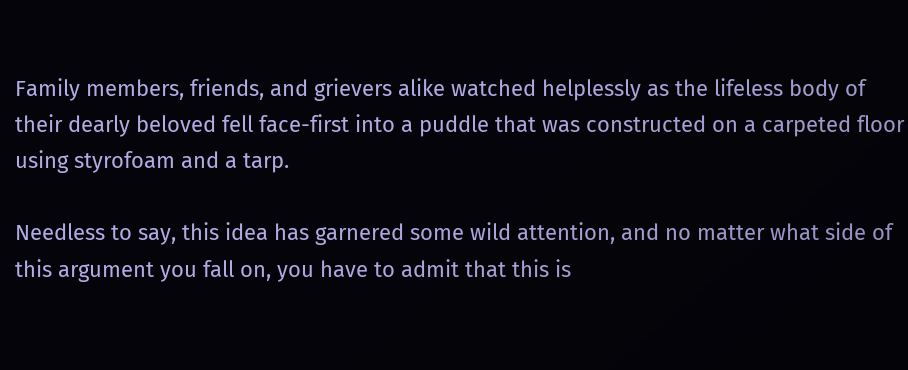Family members, friends, and grievers alike watched helplessly as the lifeless body of their dearly beloved fell face-first into a puddle that was constructed on a carpeted floor using styrofoam and a tarp.

Needless to say, this idea has garnered some wild attention, and no matter what side of this argument you fall on, you have to admit that this is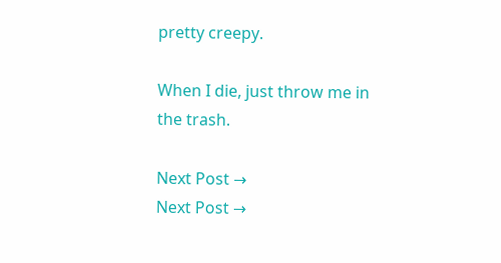pretty creepy.

When I die, just throw me in the trash.

Next Post →
Next Post →